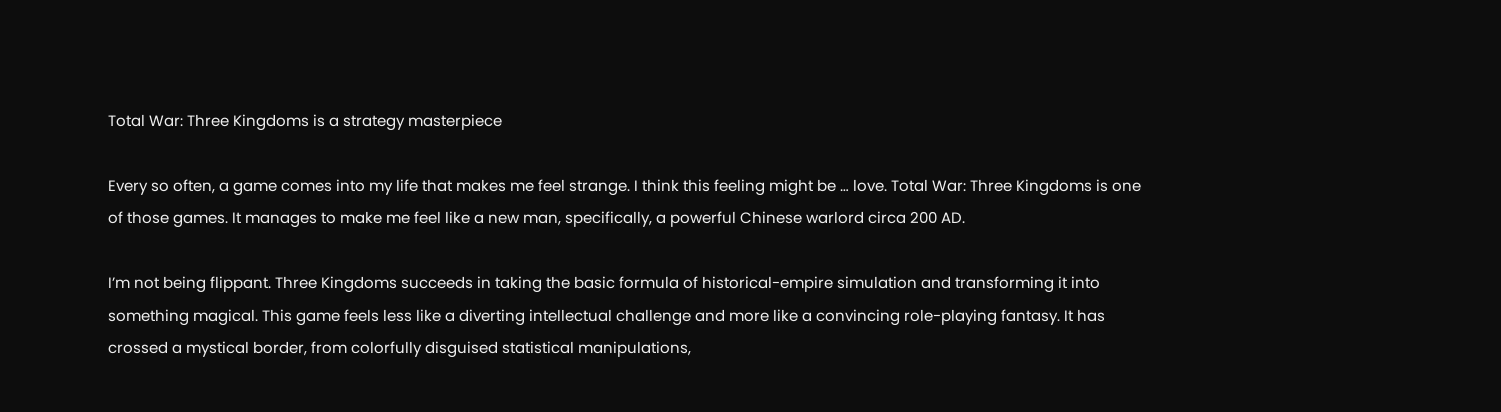Total War: Three Kingdoms is a strategy masterpiece

Every so often, a game comes into my life that makes me feel strange. I think this feeling might be … love. Total War: Three Kingdoms is one of those games. It manages to make me feel like a new man, specifically, a powerful Chinese warlord circa 200 AD.

I’m not being flippant. Three Kingdoms succeeds in taking the basic formula of historical-empire simulation and transforming it into something magical. This game feels less like a diverting intellectual challenge and more like a convincing role-playing fantasy. It has crossed a mystical border, from colorfully disguised statistical manipulations,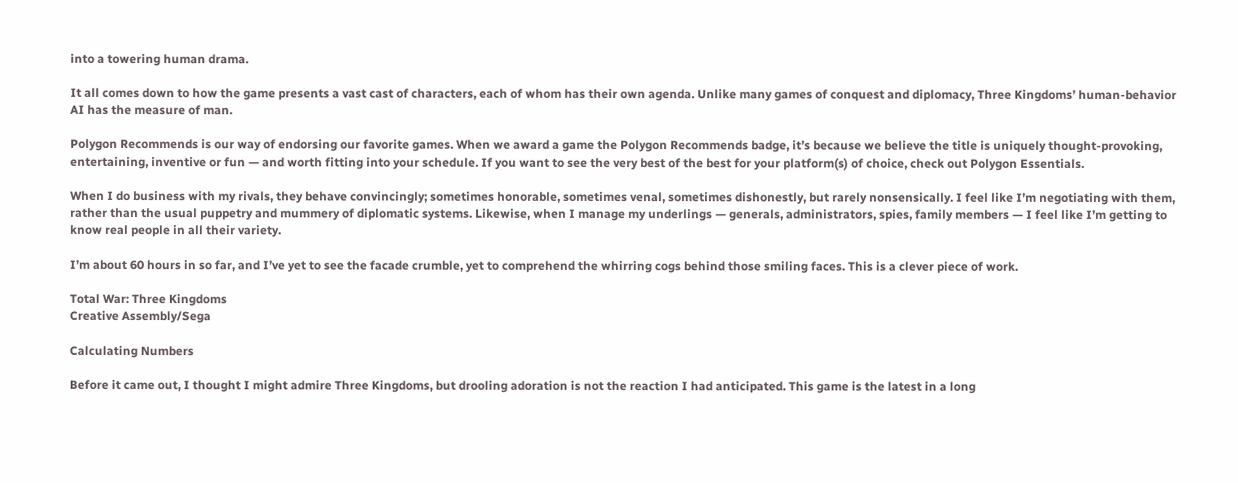into a towering human drama.

It all comes down to how the game presents a vast cast of characters, each of whom has their own agenda. Unlike many games of conquest and diplomacy, Three Kingdoms’ human-behavior AI has the measure of man.

Polygon Recommends is our way of endorsing our favorite games. When we award a game the Polygon Recommends badge, it’s because we believe the title is uniquely thought-provoking, entertaining, inventive or fun — and worth fitting into your schedule. If you want to see the very best of the best for your platform(s) of choice, check out Polygon Essentials.

When I do business with my rivals, they behave convincingly; sometimes honorable, sometimes venal, sometimes dishonestly, but rarely nonsensically. I feel like I’m negotiating with them, rather than the usual puppetry and mummery of diplomatic systems. Likewise, when I manage my underlings — generals, administrators, spies, family members — I feel like I’m getting to know real people in all their variety.

I’m about 60 hours in so far, and I’ve yet to see the facade crumble, yet to comprehend the whirring cogs behind those smiling faces. This is a clever piece of work.

Total War: Three Kingdoms
Creative Assembly/Sega

Calculating Numbers

Before it came out, I thought I might admire Three Kingdoms, but drooling adoration is not the reaction I had anticipated. This game is the latest in a long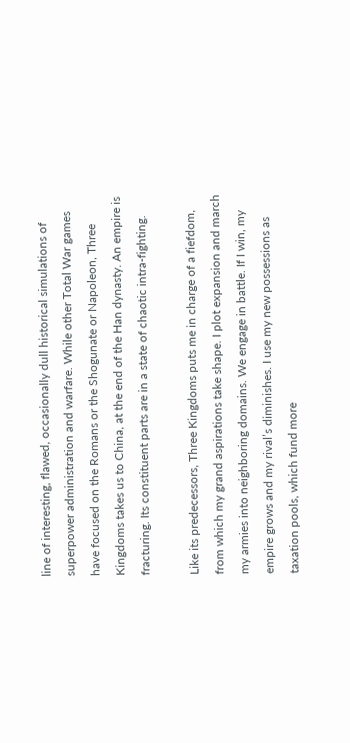line of interesting, flawed, occasionally dull historical simulations of superpower administration and warfare. While other Total War games have focused on the Romans or the Shogunate or Napoleon, Three Kingdoms takes us to China, at the end of the Han dynasty. An empire is fracturing. Its constituent parts are in a state of chaotic intra-fighting.

Like its predecessors, Three Kingdoms puts me in charge of a fiefdom, from which my grand aspirations take shape. I plot expansion and march my armies into neighboring domains. We engage in battle. If I win, my empire grows and my rival’s diminishes. I use my new possessions as taxation pools, which fund more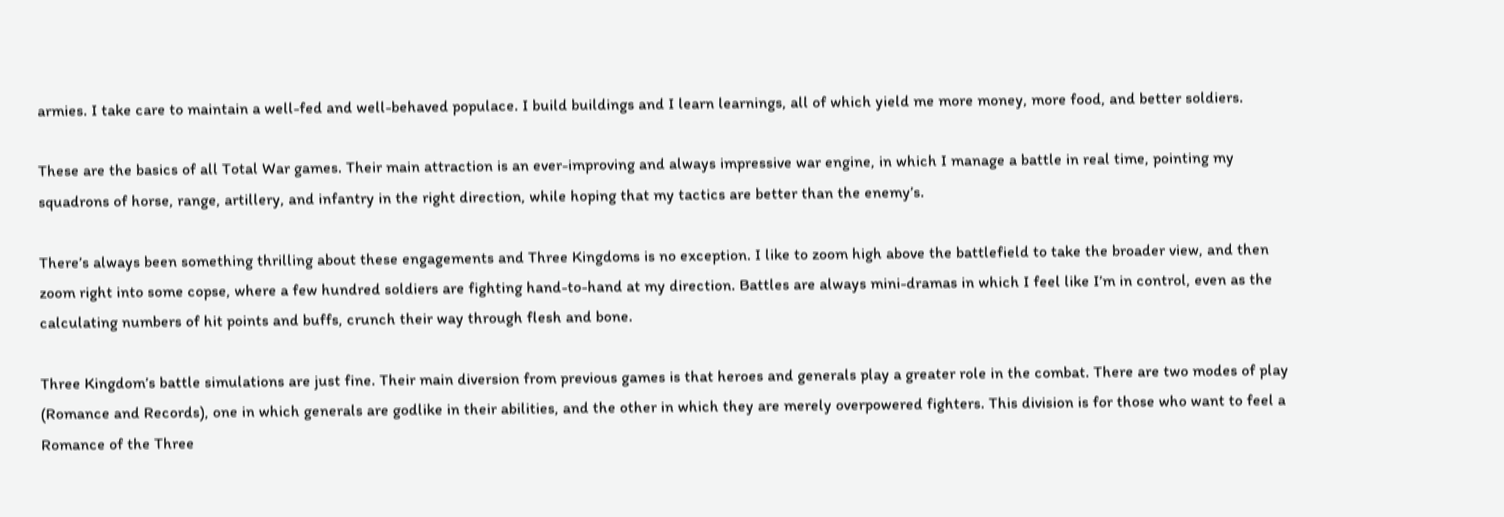armies. I take care to maintain a well-fed and well-behaved populace. I build buildings and I learn learnings, all of which yield me more money, more food, and better soldiers.

These are the basics of all Total War games. Their main attraction is an ever-improving and always impressive war engine, in which I manage a battle in real time, pointing my squadrons of horse, range, artillery, and infantry in the right direction, while hoping that my tactics are better than the enemy’s.

There’s always been something thrilling about these engagements and Three Kingdoms is no exception. I like to zoom high above the battlefield to take the broader view, and then zoom right into some copse, where a few hundred soldiers are fighting hand-to-hand at my direction. Battles are always mini-dramas in which I feel like I’m in control, even as the calculating numbers of hit points and buffs, crunch their way through flesh and bone.

Three Kingdom’s battle simulations are just fine. Their main diversion from previous games is that heroes and generals play a greater role in the combat. There are two modes of play (Romance and Records), one in which generals are godlike in their abilities, and the other in which they are merely overpowered fighters. This division is for those who want to feel a Romance of the Three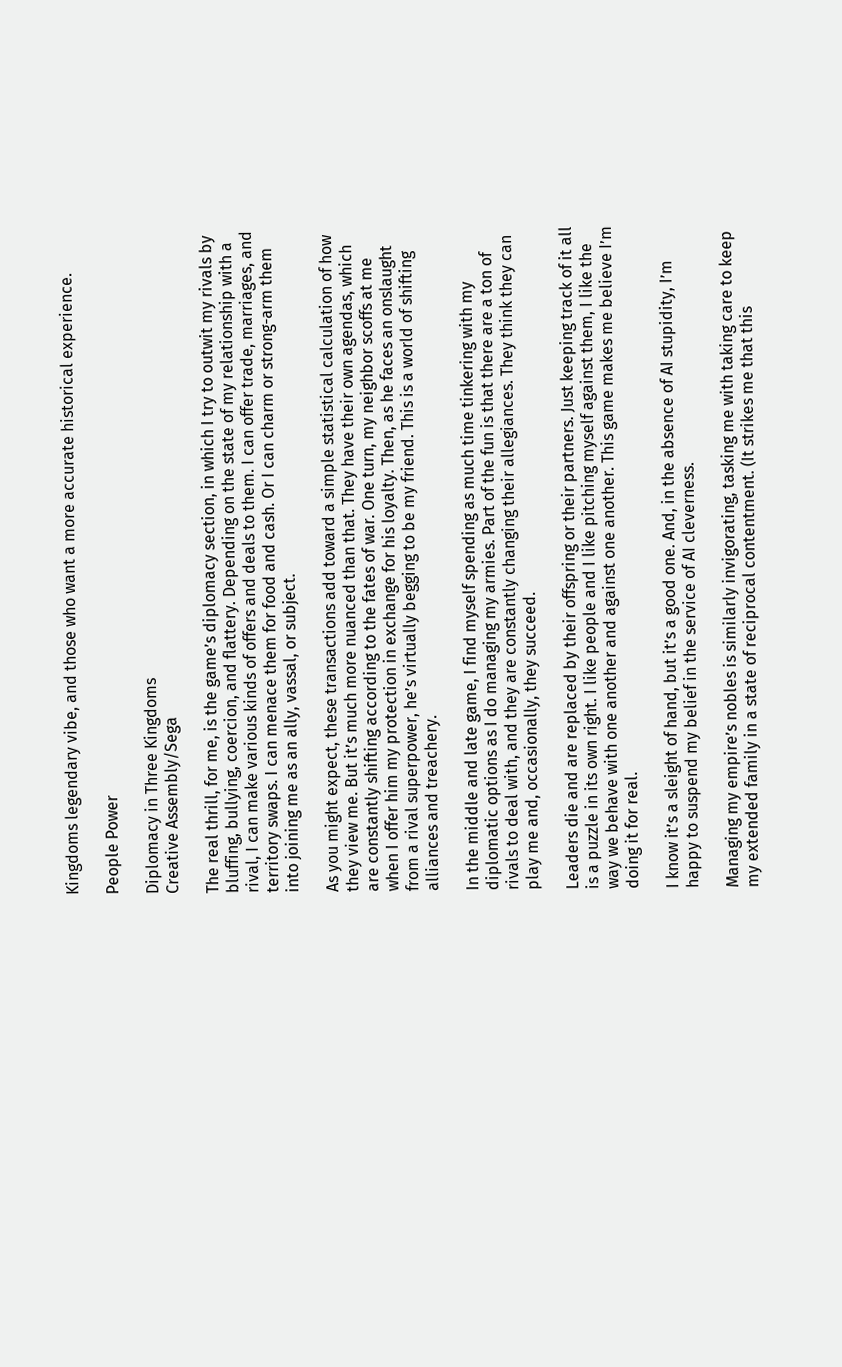Kingdoms legendary vibe, and those who want a more accurate historical experience.

People Power

Diplomacy in Three Kingdoms
Creative Assembly/Sega

The real thrill, for me, is the game’s diplomacy section, in which I try to outwit my rivals by bluffing, bullying, coercion, and flattery. Depending on the state of my relationship with a rival, I can make various kinds of offers and deals to them. I can offer trade, marriages, and territory swaps. I can menace them for food and cash. Or I can charm or strong-arm them into joining me as an ally, vassal, or subject.

As you might expect, these transactions add toward a simple statistical calculation of how they view me. But it’s much more nuanced than that. They have their own agendas, which are constantly shifting according to the fates of war. One turn, my neighbor scoffs at me when I offer him my protection in exchange for his loyalty. Then, as he faces an onslaught from a rival superpower, he’s virtually begging to be my friend. This is a world of shifting alliances and treachery.

In the middle and late game, I find myself spending as much time tinkering with my diplomatic options as I do managing my armies. Part of the fun is that there are a ton of rivals to deal with, and they are constantly changing their allegiances. They think they can play me and, occasionally, they succeed.

Leaders die and are replaced by their offspring or their partners. Just keeping track of it all is a puzzle in its own right. I like people and I like pitching myself against them, I like the way we behave with one another and against one another. This game makes me believe I’m doing it for real.

I know it’s a sleight of hand, but it’s a good one. And, in the absence of AI stupidity, I’m happy to suspend my belief in the service of AI cleverness.

Managing my empire’s nobles is similarly invigorating, tasking me with taking care to keep my extended family in a state of reciprocal contentment. (It strikes me that this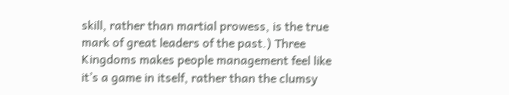skill, rather than martial prowess, is the true mark of great leaders of the past.) Three Kingdoms makes people management feel like it’s a game in itself, rather than the clumsy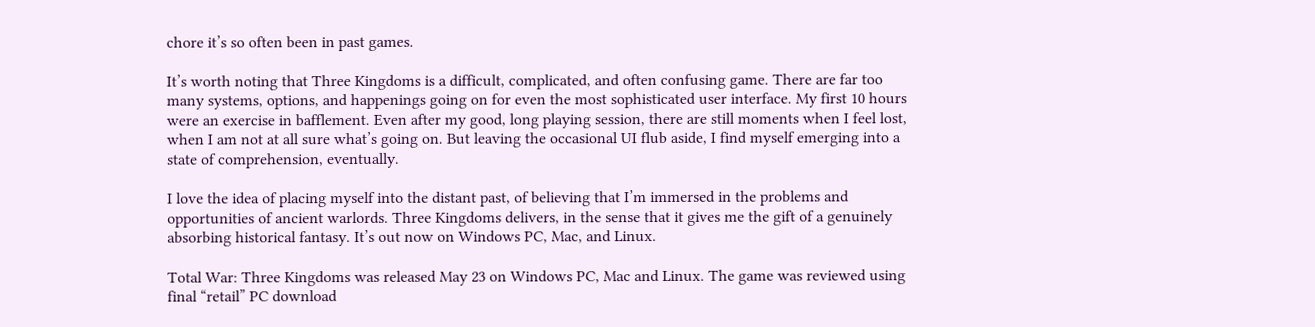chore it’s so often been in past games.

It’s worth noting that Three Kingdoms is a difficult, complicated, and often confusing game. There are far too many systems, options, and happenings going on for even the most sophisticated user interface. My first 10 hours were an exercise in bafflement. Even after my good, long playing session, there are still moments when I feel lost, when I am not at all sure what’s going on. But leaving the occasional UI flub aside, I find myself emerging into a state of comprehension, eventually.

I love the idea of placing myself into the distant past, of believing that I’m immersed in the problems and opportunities of ancient warlords. Three Kingdoms delivers, in the sense that it gives me the gift of a genuinely absorbing historical fantasy. It’s out now on Windows PC, Mac, and Linux.

Total War: Three Kingdoms was released May 23 on Windows PC, Mac and Linux. The game was reviewed using final “retail” PC download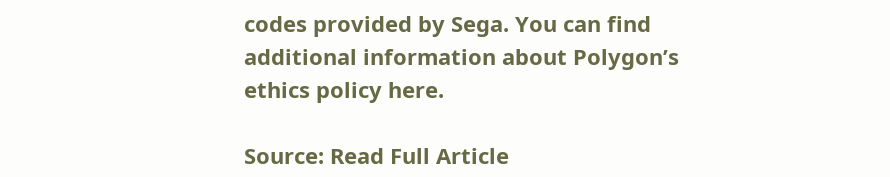codes provided by Sega. You can find additional information about Polygon’s ethics policy here.

Source: Read Full Article